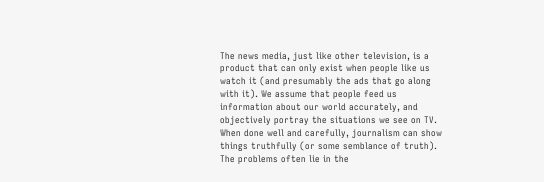The news media, just like other television, is a product that can only exist when people like us watch it (and presumably the ads that go along with it). We assume that people feed us information about our world accurately, and objectively portray the situations we see on TV. When done well and carefully, journalism can show things truthfully (or some semblance of truth). The problems often lie in the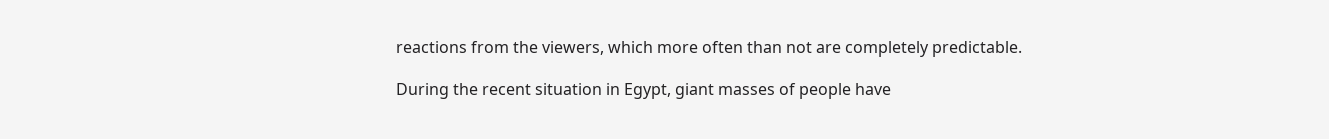reactions from the viewers, which more often than not are completely predictable.

During the recent situation in Egypt, giant masses of people have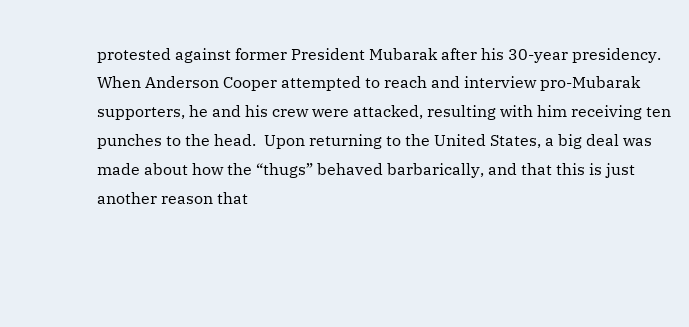protested against former President Mubarak after his 30-year presidency. When Anderson Cooper attempted to reach and interview pro-Mubarak supporters, he and his crew were attacked, resulting with him receiving ten punches to the head.  Upon returning to the United States, a big deal was made about how the “thugs” behaved barbarically, and that this is just another reason that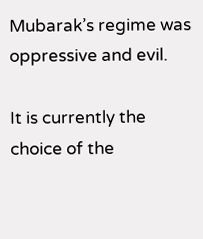Mubarak’s regime was oppressive and evil.

It is currently the choice of the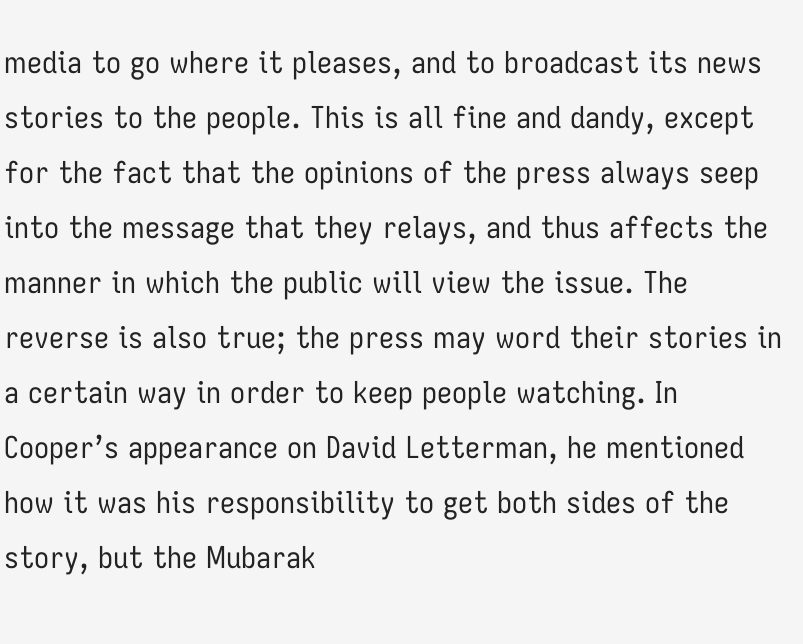media to go where it pleases, and to broadcast its news stories to the people. This is all fine and dandy, except for the fact that the opinions of the press always seep into the message that they relays, and thus affects the manner in which the public will view the issue. The reverse is also true; the press may word their stories in a certain way in order to keep people watching. In Cooper’s appearance on David Letterman, he mentioned how it was his responsibility to get both sides of the story, but the Mubarak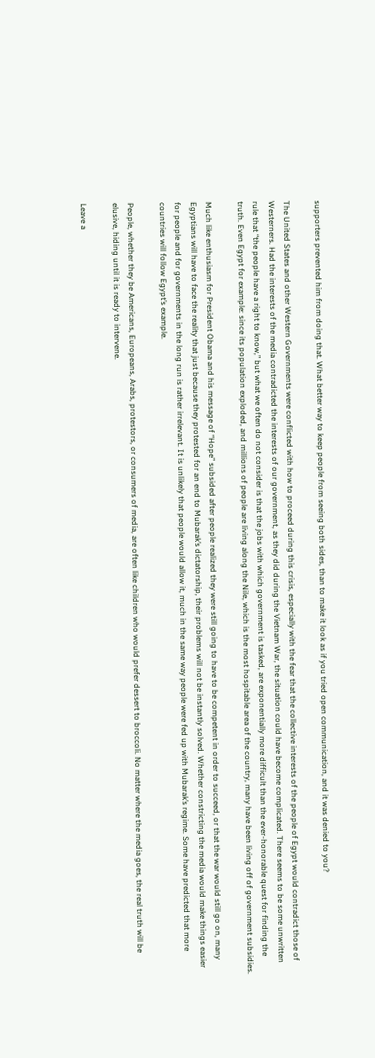supporters prevented him from doing that. What better way to keep people from seeing both sides, than to make it look as if you tried open communication, and it was denied to you?

The United States and other Western Governments were conflicted with how to proceed during this crisis, especially with the fear that the collective interests of the people of Egypt would contradict those of Westerners. Had the interests of the media contradicted the interests of our government, as they did during the Vietnam War, the situation could have become complicated. There seems to be some unwritten rule that “the people have a right to know,” but what we often do not consider is that the jobs with which government is tasked, are exponentially more difficult than the ever-honorable quest for finding the truth. Even Egypt for example: since its population exploded, and millions of people are living along the Nile, which is the most hospitable area of the country, many have been living off of government subsidies.

Much like enthusiasm for President Obama and his message of “Hope” subsided after people realized they were still going to have to be competent in order to succeed, or that the war would still go on, many Egyptians will have to face the reality that just because they protested for an end to Mubarak’s dictatorship, their problems will not be instantly solved. Whether constricting the media would make things easier for people and for governments in the long run is rather irrelevant. It is unlikely that people would allow it, much in the same way people were fed up with Mubarak’s regime. Some have predicted that more countries will follow Egypt’s example.

People, whether they be Americans, Europeans, Arabs, protestors, or consumers of media, are often like children who would prefer dessert to broccoli. No matter where the media goes, the real truth will be elusive, hiding until it is ready to intervene.

Leave a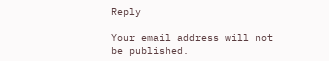Reply

Your email address will not be published.